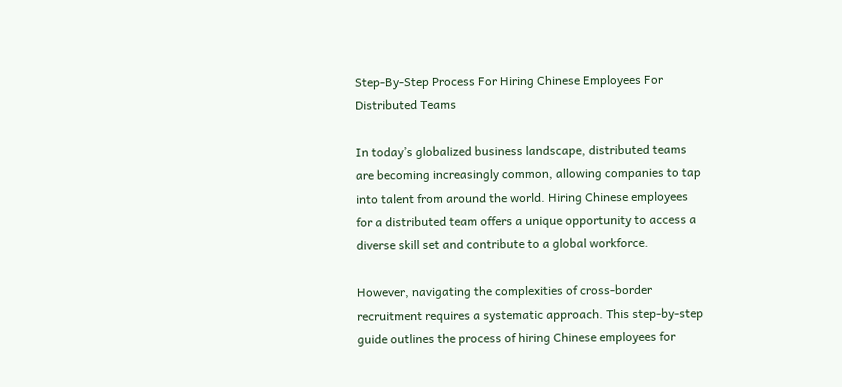Step-By-Step Process For Hiring Chinese Employees For Distributed Teams

In today’s globalized business landscape, distributed teams are becoming increasingly common, allowing companies to tap into talent from around the world. Hiring Chinese employees for a distributed team offers a unique opportunity to access a diverse skill set and contribute to a global workforce.

However, navigating the complexities of cross-border recruitment requires a systematic approach. This step-by-step guide outlines the process of hiring Chinese employees for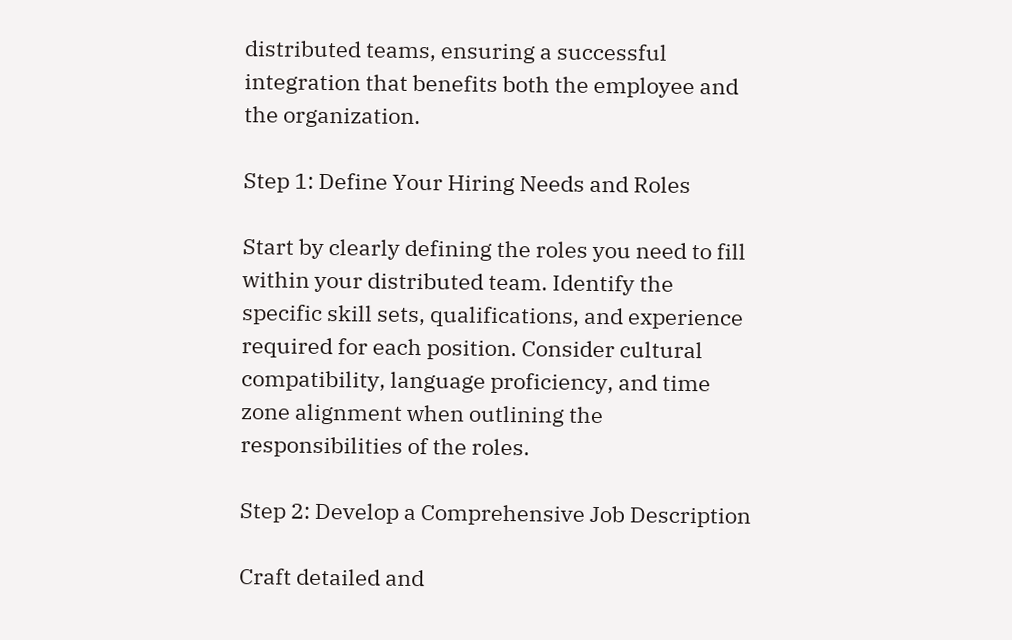distributed teams, ensuring a successful integration that benefits both the employee and the organization.

Step 1: Define Your Hiring Needs and Roles

Start by clearly defining the roles you need to fill within your distributed team. Identify the specific skill sets, qualifications, and experience required for each position. Consider cultural compatibility, language proficiency, and time zone alignment when outlining the responsibilities of the roles.

Step 2: Develop a Comprehensive Job Description

Craft detailed and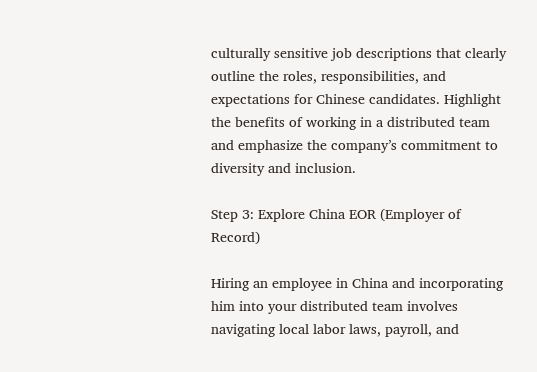culturally sensitive job descriptions that clearly outline the roles, responsibilities, and expectations for Chinese candidates. Highlight the benefits of working in a distributed team and emphasize the company’s commitment to diversity and inclusion.

Step 3: Explore China EOR (Employer of Record)

Hiring an employee in China and incorporating him into your distributed team involves navigating local labor laws, payroll, and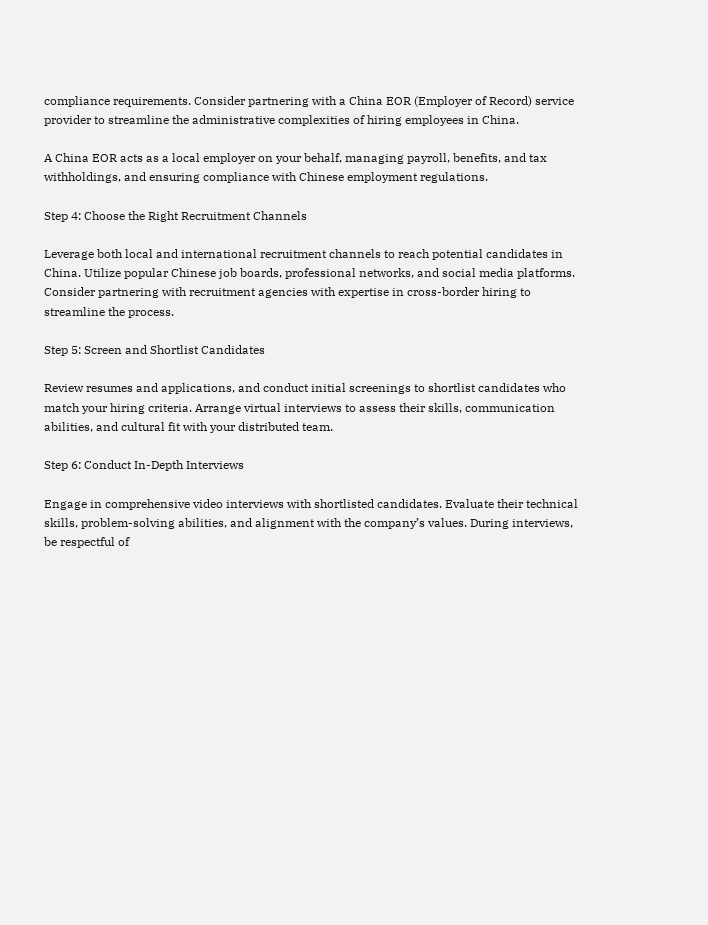compliance requirements. Consider partnering with a China EOR (Employer of Record) service provider to streamline the administrative complexities of hiring employees in China.

A China EOR acts as a local employer on your behalf, managing payroll, benefits, and tax withholdings, and ensuring compliance with Chinese employment regulations.

Step 4: Choose the Right Recruitment Channels

Leverage both local and international recruitment channels to reach potential candidates in China. Utilize popular Chinese job boards, professional networks, and social media platforms. Consider partnering with recruitment agencies with expertise in cross-border hiring to streamline the process.

Step 5: Screen and Shortlist Candidates

Review resumes and applications, and conduct initial screenings to shortlist candidates who match your hiring criteria. Arrange virtual interviews to assess their skills, communication abilities, and cultural fit with your distributed team.

Step 6: Conduct In-Depth Interviews

Engage in comprehensive video interviews with shortlisted candidates. Evaluate their technical skills, problem-solving abilities, and alignment with the company’s values. During interviews, be respectful of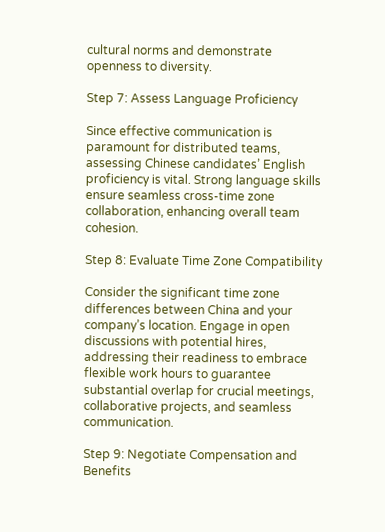cultural norms and demonstrate openness to diversity.

Step 7: Assess Language Proficiency

Since effective communication is paramount for distributed teams, assessing Chinese candidates’ English proficiency is vital. Strong language skills ensure seamless cross-time zone collaboration, enhancing overall team cohesion.

Step 8: Evaluate Time Zone Compatibility

Consider the significant time zone differences between China and your company’s location. Engage in open discussions with potential hires, addressing their readiness to embrace flexible work hours to guarantee substantial overlap for crucial meetings, collaborative projects, and seamless communication.

Step 9: Negotiate Compensation and Benefits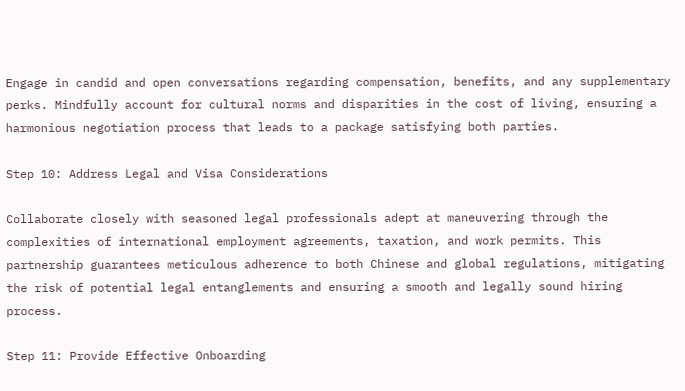Engage in candid and open conversations regarding compensation, benefits, and any supplementary perks. Mindfully account for cultural norms and disparities in the cost of living, ensuring a harmonious negotiation process that leads to a package satisfying both parties.

Step 10: Address Legal and Visa Considerations

Collaborate closely with seasoned legal professionals adept at maneuvering through the complexities of international employment agreements, taxation, and work permits. This partnership guarantees meticulous adherence to both Chinese and global regulations, mitigating the risk of potential legal entanglements and ensuring a smooth and legally sound hiring process.

Step 11: Provide Effective Onboarding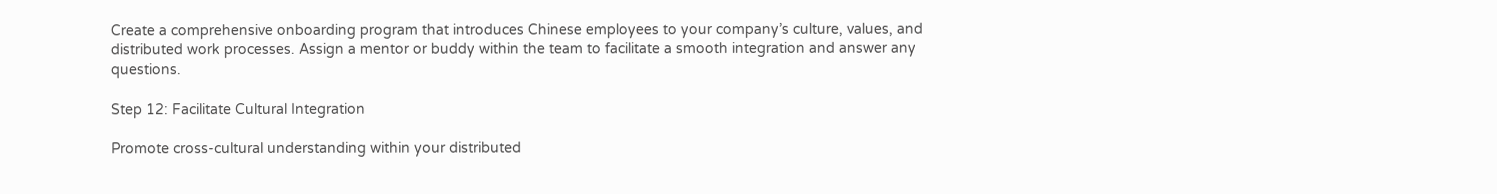Create a comprehensive onboarding program that introduces Chinese employees to your company’s culture, values, and distributed work processes. Assign a mentor or buddy within the team to facilitate a smooth integration and answer any questions.

Step 12: Facilitate Cultural Integration

Promote cross-cultural understanding within your distributed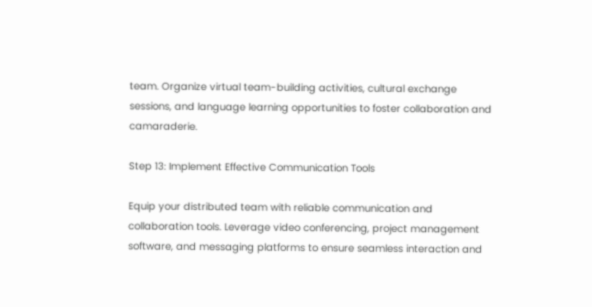team. Organize virtual team-building activities, cultural exchange sessions, and language learning opportunities to foster collaboration and camaraderie.

Step 13: Implement Effective Communication Tools

Equip your distributed team with reliable communication and collaboration tools. Leverage video conferencing, project management software, and messaging platforms to ensure seamless interaction and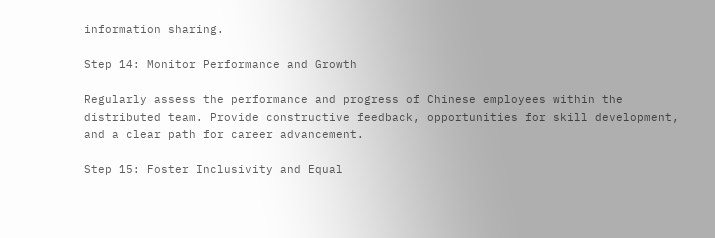information sharing.

Step 14: Monitor Performance and Growth

Regularly assess the performance and progress of Chinese employees within the distributed team. Provide constructive feedback, opportunities for skill development, and a clear path for career advancement.

Step 15: Foster Inclusivity and Equal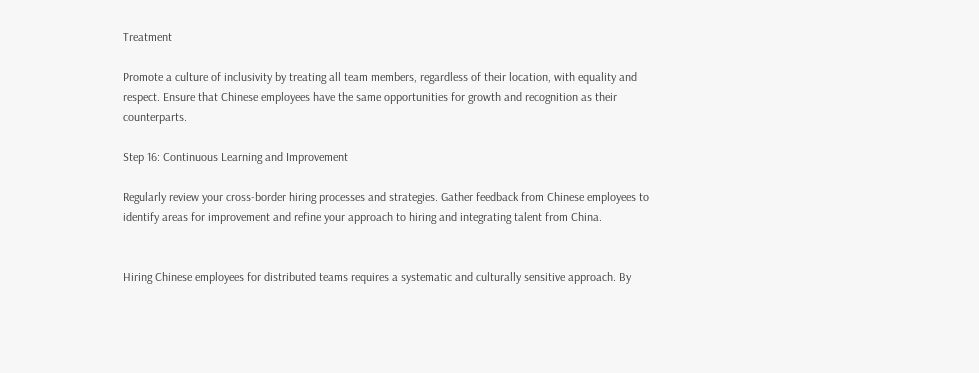Treatment

Promote a culture of inclusivity by treating all team members, regardless of their location, with equality and respect. Ensure that Chinese employees have the same opportunities for growth and recognition as their counterparts.

Step 16: Continuous Learning and Improvement

Regularly review your cross-border hiring processes and strategies. Gather feedback from Chinese employees to identify areas for improvement and refine your approach to hiring and integrating talent from China.


Hiring Chinese employees for distributed teams requires a systematic and culturally sensitive approach. By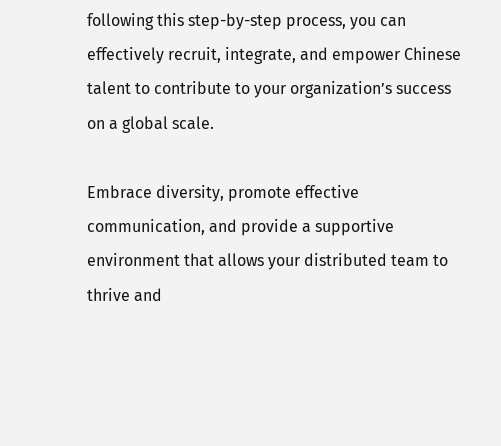following this step-by-step process, you can effectively recruit, integrate, and empower Chinese talent to contribute to your organization’s success on a global scale.

Embrace diversity, promote effective communication, and provide a supportive environment that allows your distributed team to thrive and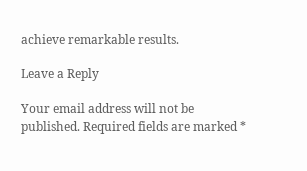achieve remarkable results.

Leave a Reply

Your email address will not be published. Required fields are marked *